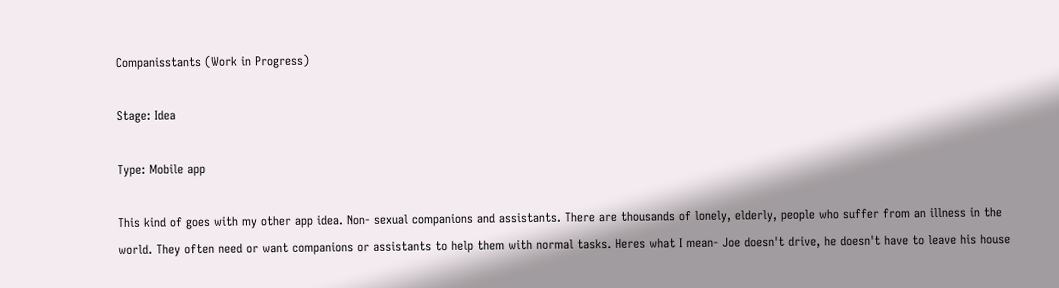Companisstants (Work in Progress)

Stage: Idea

Type: Mobile app

This kind of goes with my other app idea. Non- sexual companions and assistants. There are thousands of lonely, elderly, people who suffer from an illness in the world. They often need or want companions or assistants to help them with normal tasks. Heres what I mean- Joe doesn't drive, he doesn't have to leave his house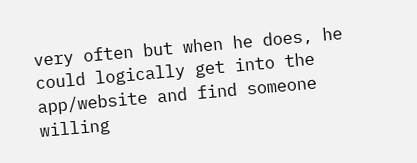very often but when he does, he could logically get into the app/website and find someone willing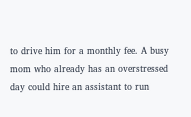to drive him for a monthly fee. A busy mom who already has an overstressed day could hire an assistant to run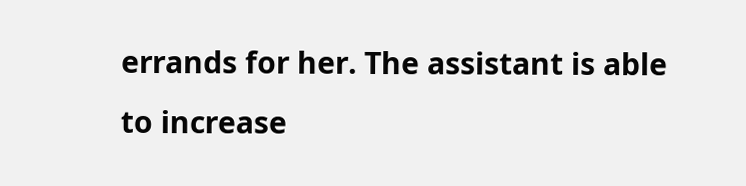errands for her. The assistant is able to increase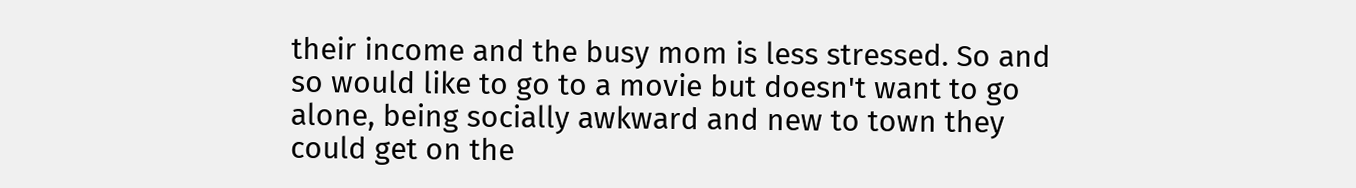their income and the busy mom is less stressed. So and so would like to go to a movie but doesn't want to go alone, being socially awkward and new to town they could get on the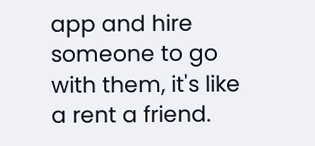app and hire someone to go with them, it's like a rent a friend.